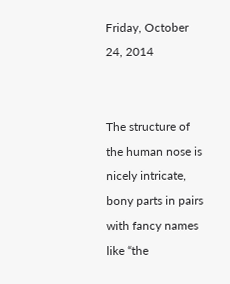Friday, October 24, 2014


The structure of the human nose is nicely intricate, bony parts in pairs with fancy names like “the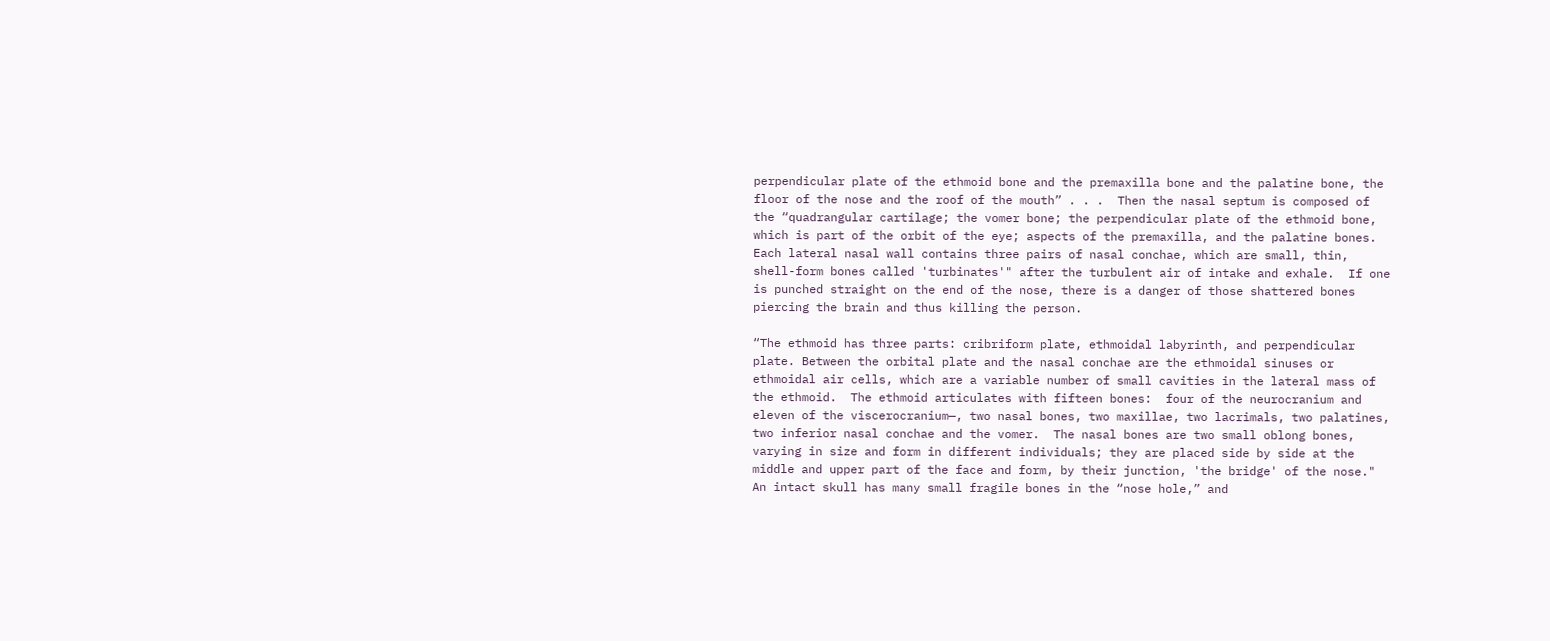perpendicular plate of the ethmoid bone and the premaxilla bone and the palatine bone, the floor of the nose and the roof of the mouth” . . .  Then the nasal septum is composed of the “quadrangular cartilage; the vomer bone; the perpendicular plate of the ethmoid bone, which is part of the orbit of the eye; aspects of the premaxilla, and the palatine bones. Each lateral nasal wall contains three pairs of nasal conchae, which are small, thin, shell-form bones called 'turbinates'" after the turbulent air of intake and exhale.  If one is punched straight on the end of the nose, there is a danger of those shattered bones piercing the brain and thus killing the person.

“The ethmoid has three parts: cribriform plate, ethmoidal labyrinth, and perpendicular plate. Between the orbital plate and the nasal conchae are the ethmoidal sinuses or ethmoidal air cells, which are a variable number of small cavities in the lateral mass of the ethmoid.  The ethmoid articulates with fifteen bones:  four of the neurocranium and eleven of the viscerocranium—, two nasal bones, two maxillae, two lacrimals, two palatines, two inferior nasal conchae and the vomer.  The nasal bones are two small oblong bones, varying in size and form in different individuals; they are placed side by side at the middle and upper part of the face and form, by their junction, 'the bridge' of the nose." An intact skull has many small fragile bones in the “nose hole,” and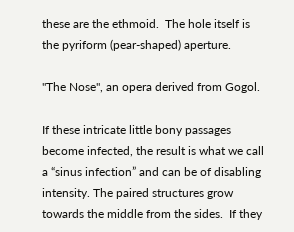these are the ethmoid.  The hole itself is the pyriform (pear-shaped) aperture.

"The Nose", an opera derived from Gogol.

If these intricate little bony passages become infected, the result is what we call a “sinus infection” and can be of disabling intensity. The paired structures grow towards the middle from the sides.  If they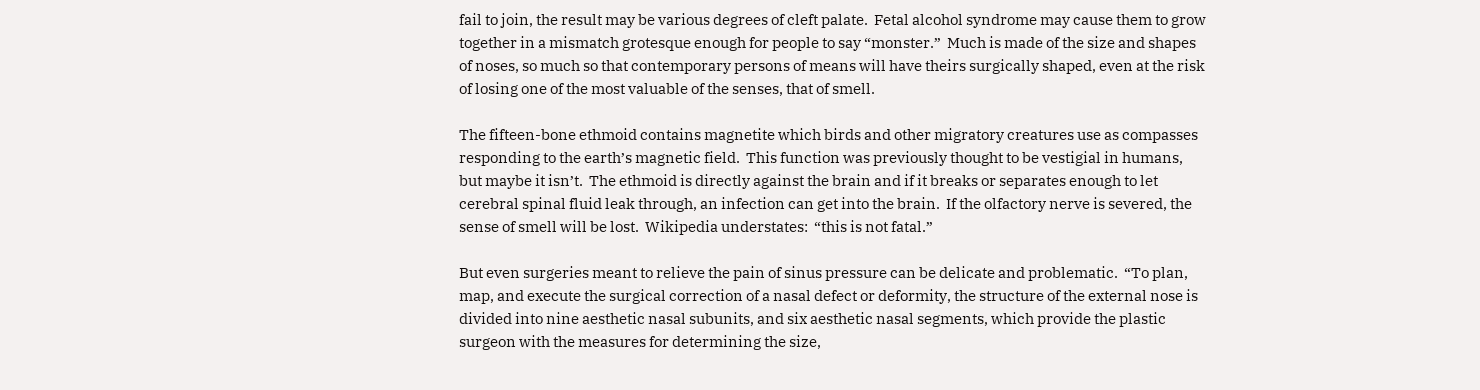fail to join, the result may be various degrees of cleft palate.  Fetal alcohol syndrome may cause them to grow together in a mismatch grotesque enough for people to say “monster.”  Much is made of the size and shapes of noses, so much so that contemporary persons of means will have theirs surgically shaped, even at the risk of losing one of the most valuable of the senses, that of smell.

The fifteen-bone ethmoid contains magnetite which birds and other migratory creatures use as compasses responding to the earth’s magnetic field.  This function was previously thought to be vestigial in humans, but maybe it isn’t.  The ethmoid is directly against the brain and if it breaks or separates enough to let cerebral spinal fluid leak through, an infection can get into the brain.  If the olfactory nerve is severed, the sense of smell will be lost.  Wikipedia understates:  “this is not fatal.”

But even surgeries meant to relieve the pain of sinus pressure can be delicate and problematic.  “To plan, map, and execute the surgical correction of a nasal defect or deformity, the structure of the external nose is divided into nine aesthetic nasal subunits, and six aesthetic nasal segments, which provide the plastic surgeon with the measures for determining the size,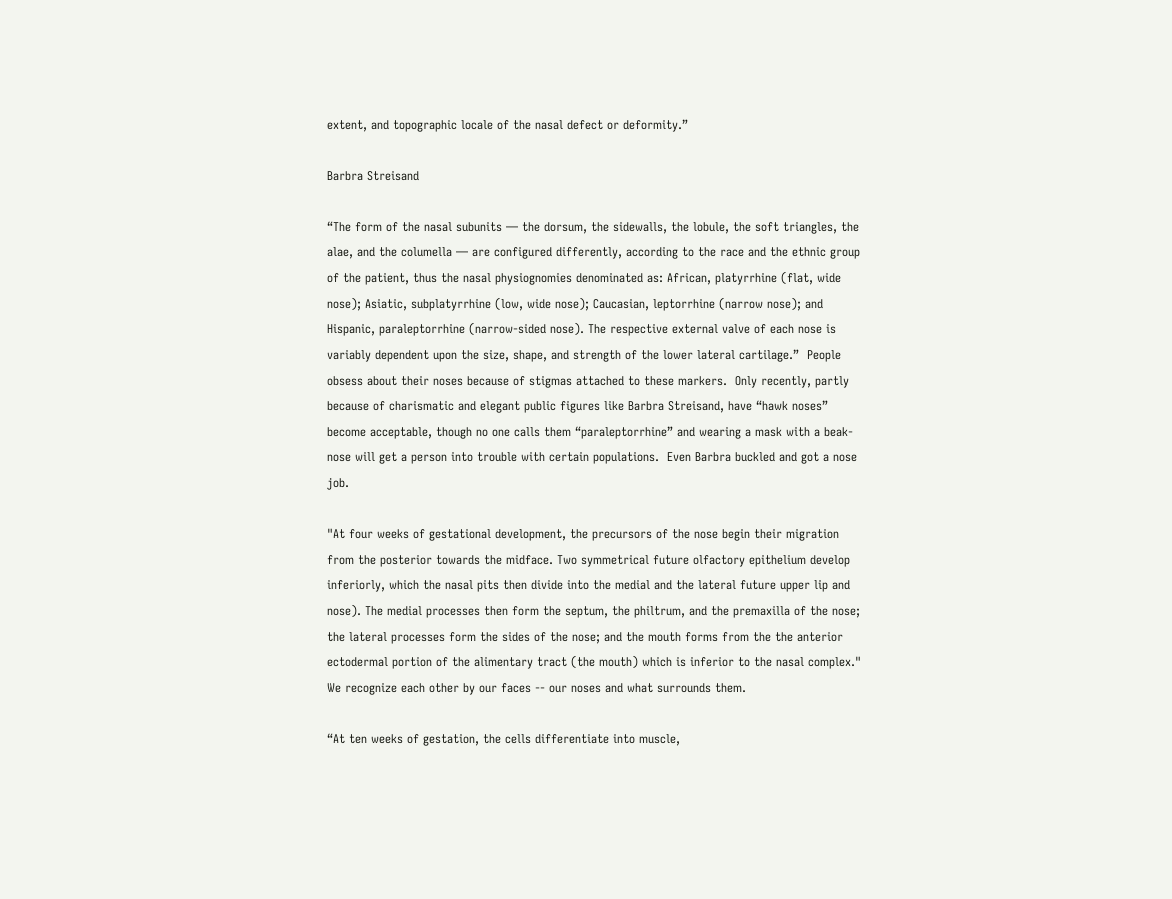extent, and topographic locale of the nasal defect or deformity.”

Barbra Streisand

“The form of the nasal subunits — the dorsum, the sidewalls, the lobule, the soft triangles, the alae, and the columella — are configured differently, according to the race and the ethnic group of the patient, thus the nasal physiognomies denominated as: African, platyrrhine (flat, wide nose); Asiatic, subplatyrrhine (low, wide nose); Caucasian, leptorrhine (narrow nose); and Hispanic, paraleptorrhine (narrow-sided nose). The respective external valve of each nose is variably dependent upon the size, shape, and strength of the lower lateral cartilage.”  People obsess about their noses because of stigmas attached to these markers.  Only recently, partly because of charismatic and elegant public figures like Barbra Streisand, have “hawk noses” become acceptable, though no one calls them “paraleptorrhine” and wearing a mask with a beak-nose will get a person into trouble with certain populations.  Even Barbra buckled and got a nose job.

"At four weeks of gestational development, the precursors of the nose begin their migration from the posterior towards the midface. Two symmetrical future olfactory epithelium develop inferiorly, which the nasal pits then divide into the medial and the lateral future upper lip and nose). The medial processes then form the septum, the philtrum, and the premaxilla of the nose; the lateral processes form the sides of the nose; and the mouth forms from the the anterior ectodermal portion of the alimentary tract (the mouth) which is inferior to the nasal complex."  We recognize each other by our faces -- our noses and what surrounds them.

“At ten weeks of gestation, the cells differentiate into muscle,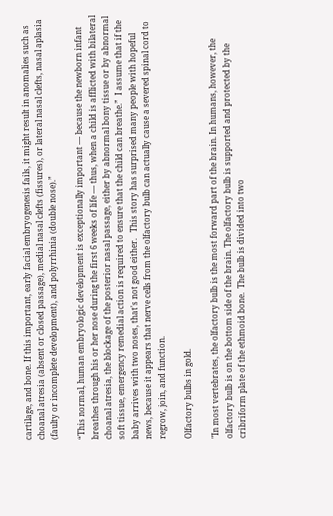cartilage, and bone. If this important, early facial embryogenesis fails, it might result in anomalies such as choanal atresia (absent or closed passage), medial nasal clefts (fissures), or lateral nasal clefts, nasal aplasia (faulty or incomplete development), and polyrrhinia (double nose).”

“This normal, human embryologic development is exceptionally important — because the newborn infant breathes through his or her nose during the first 6 weeks of life — thus, when a child is afflicted with bilateral choanal atresia, the blockage of the posterior nasal passage, either by abnormal bony tissue or by abnormal soft tissue, emergency remedial action is required to ensure that the child can breathe.”  I assume that if the baby arrives with two noses, that's not good either.   This story has surprised many people with hopeful news, because it appears that nerve cells from the olfactory bulb can actually cause a severed spinal cord to regrow, join, and function.

Olfactory bulbs in gold.

"In most vertebrates, the olfactory bulb is the most forward part of the brain. In humans, however, the olfactory bulb is on the bottom side of the brain. The olfactory bulb is supported and protected by the cribriform plate of the ethmoid bone.  The bulb is divided into two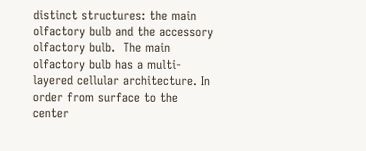distinct structures: the main olfactory bulb and the accessory olfactory bulb.  The main olfactory bulb has a multi-layered cellular architecture. In order from surface to the center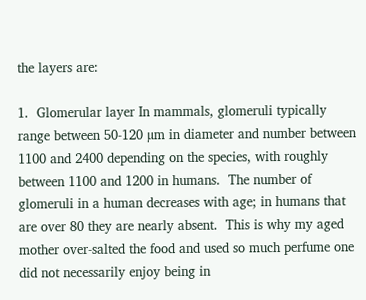the layers are:

1.  Glomerular layer In mammals, glomeruli typically range between 50-120 µm in diameter and number between 1100 and 2400 depending on the species, with roughly between 1100 and 1200 in humans.  The number of glomeruli in a human decreases with age; in humans that are over 80 they are nearly absent.  This is why my aged mother over-salted the food and used so much perfume one did not necessarily enjoy being in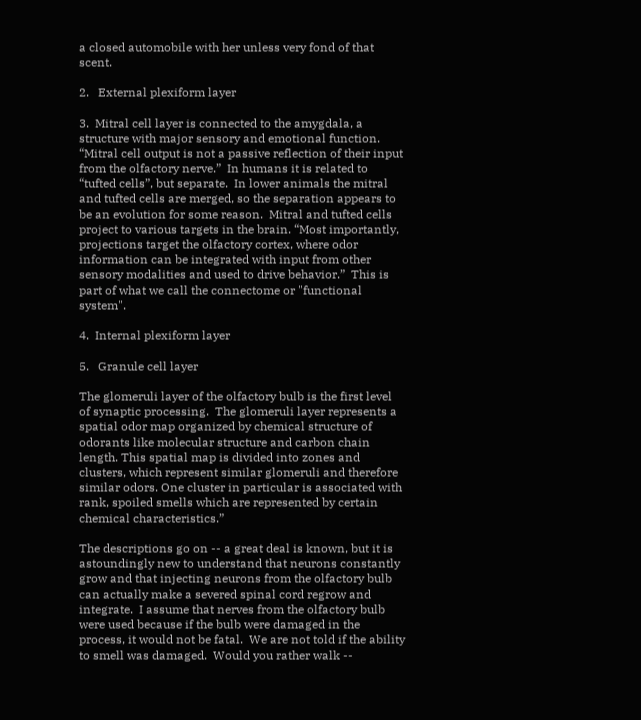a closed automobile with her unless very fond of that scent.

2.   External plexiform layer

3.  Mitral cell layer is connected to the amygdala, a structure with major sensory and emotional function.  “Mitral cell output is not a passive reflection of their input from the olfactory nerve.”  In humans it is related to “tufted cells”, but separate.  In lower animals the mitral and tufted cells are merged, so the separation appears to be an evolution for some reason.  Mitral and tufted cells project to various targets in the brain. “Most importantly, projections target the olfactory cortex, where odor information can be integrated with input from other sensory modalities and used to drive behavior.”  This is part of what we call the connectome or "functional system".

4.  Internal plexiform layer

5.   Granule cell layer

The glomeruli layer of the olfactory bulb is the first level of synaptic processing.  The glomeruli layer represents a spatial odor map organized by chemical structure of odorants like molecular structure and carbon chain length. This spatial map is divided into zones and clusters, which represent similar glomeruli and therefore similar odors. One cluster in particular is associated with rank, spoiled smells which are represented by certain chemical characteristics.”

The descriptions go on -- a great deal is known, but it is astoundingly new to understand that neurons constantly grow and that injecting neurons from the olfactory bulb can actually make a severed spinal cord regrow and integrate.  I assume that nerves from the olfactory bulb were used because if the bulb were damaged in the process, it would not be fatal.  We are not told if the ability to smell was damaged.  Would you rather walk --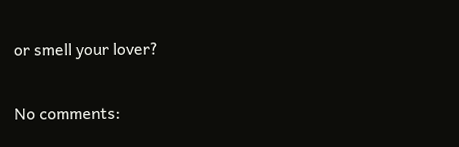or smell your lover?

No comments: